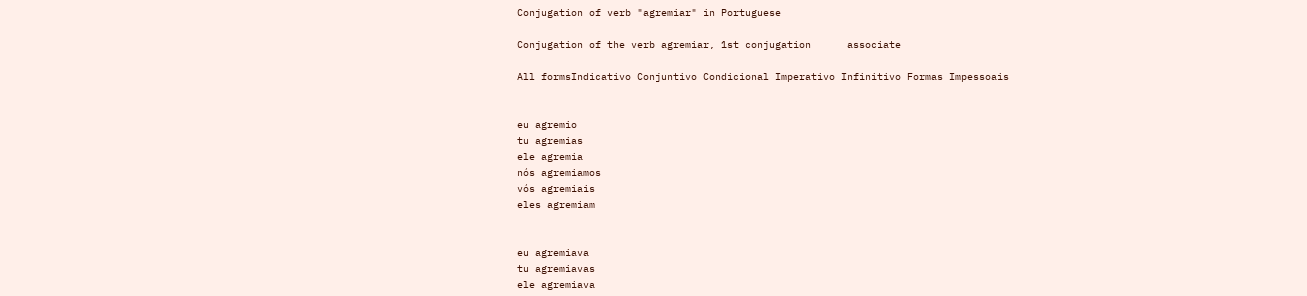Conjugation of verb "agremiar" in Portuguese

Conjugation of the verb agremiar, 1st conjugation      associate

All formsIndicativo Conjuntivo Condicional Imperativo Infinitivo Formas Impessoais


eu agremio
tu agremias
ele agremia
nós agremiamos
vós agremiais
eles agremiam


eu agremiava
tu agremiavas
ele agremiava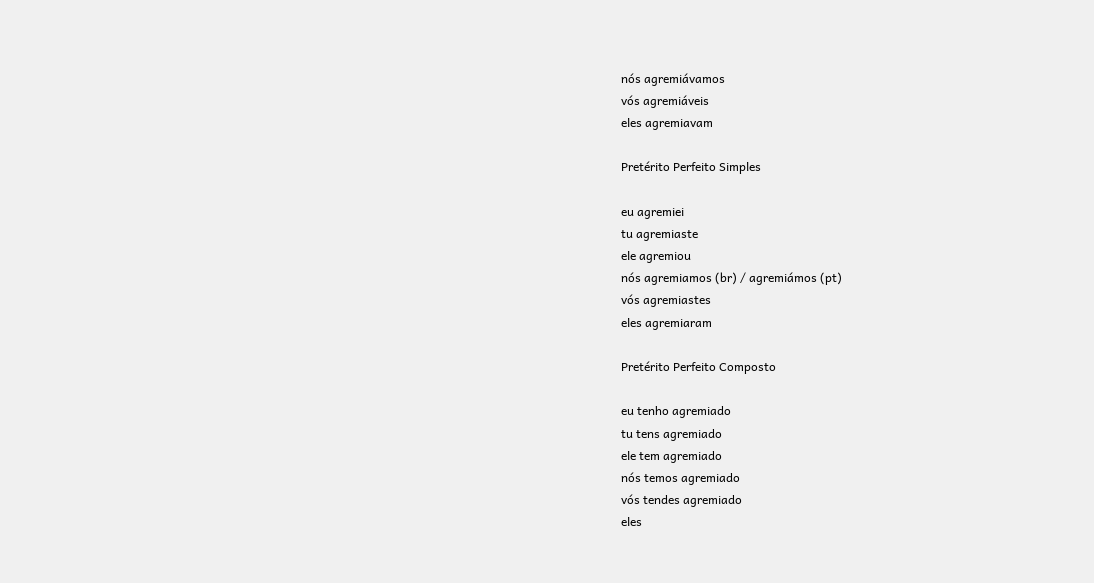nós agremiávamos
vós agremiáveis
eles agremiavam

Pretérito Perfeito Simples

eu agremiei
tu agremiaste
ele agremiou
nós agremiamos (br) / agremiámos (pt)
vós agremiastes
eles agremiaram

Pretérito Perfeito Composto

eu tenho agremiado
tu tens agremiado
ele tem agremiado
nós temos agremiado
vós tendes agremiado
eles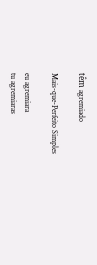têm agremiado

Mais-que-Perfeito Simples

eu agremiara
tu agremiaras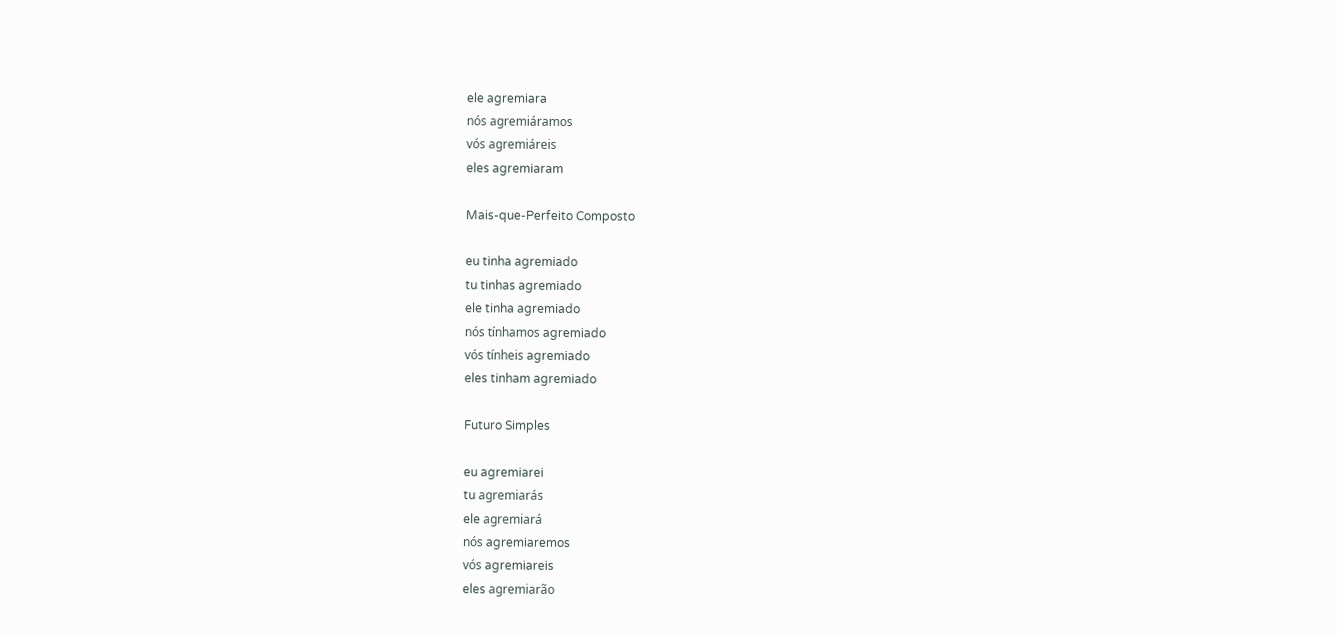ele agremiara
nós agremiáramos
vós agremiáreis
eles agremiaram

Mais-que-Perfeito Composto

eu tinha agremiado
tu tinhas agremiado
ele tinha agremiado
nós tínhamos agremiado
vós tínheis agremiado
eles tinham agremiado

Futuro Simples

eu agremiarei
tu agremiarás
ele agremiará
nós agremiaremos
vós agremiareis
eles agremiarão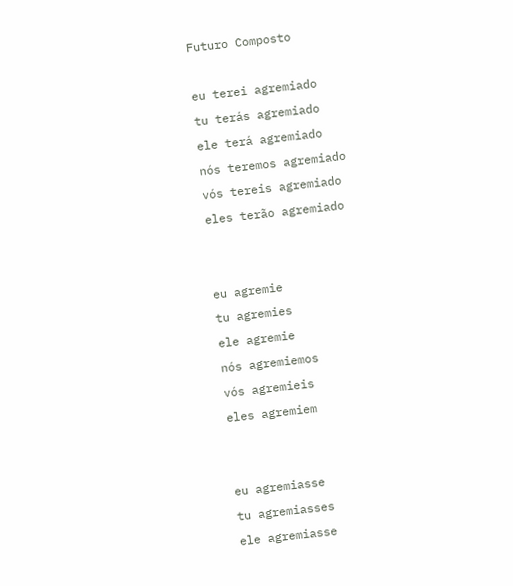Futuro Composto

eu terei agremiado
tu terás agremiado
ele terá agremiado
nós teremos agremiado
vós tereis agremiado
eles terão agremiado


eu agremie
tu agremies
ele agremie
nós agremiemos
vós agremieis
eles agremiem


eu agremiasse
tu agremiasses
ele agremiasse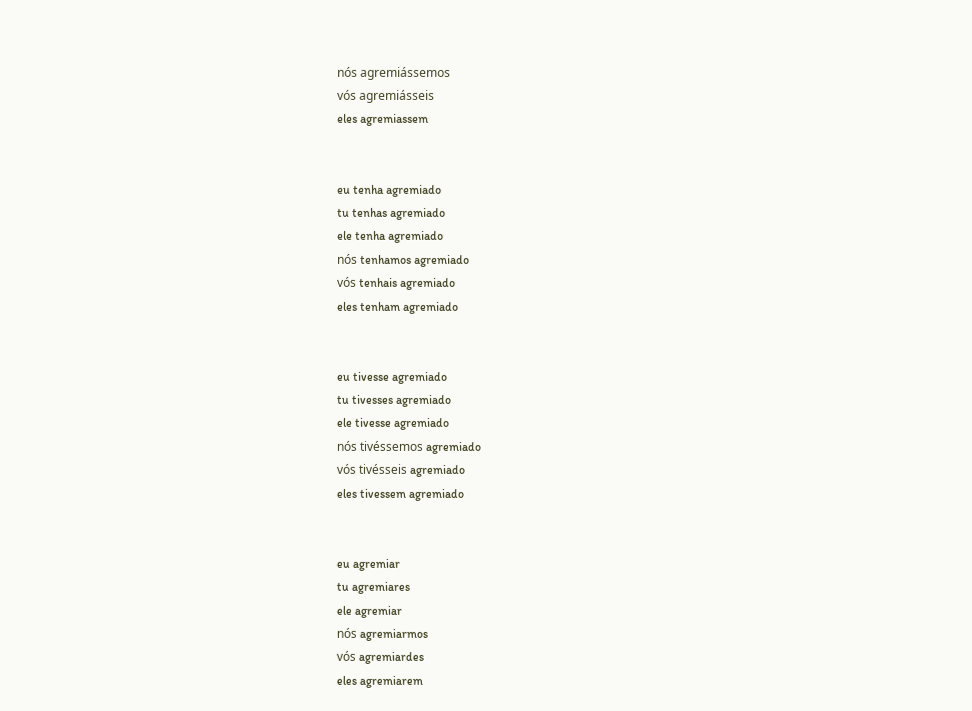nós agremiássemos
vós agremiásseis
eles agremiassem


eu tenha agremiado
tu tenhas agremiado
ele tenha agremiado
nós tenhamos agremiado
vós tenhais agremiado
eles tenham agremiado


eu tivesse agremiado
tu tivesses agremiado
ele tivesse agremiado
nós tivéssemos agremiado
vós tivésseis agremiado
eles tivessem agremiado


eu agremiar
tu agremiares
ele agremiar
nós agremiarmos
vós agremiardes
eles agremiarem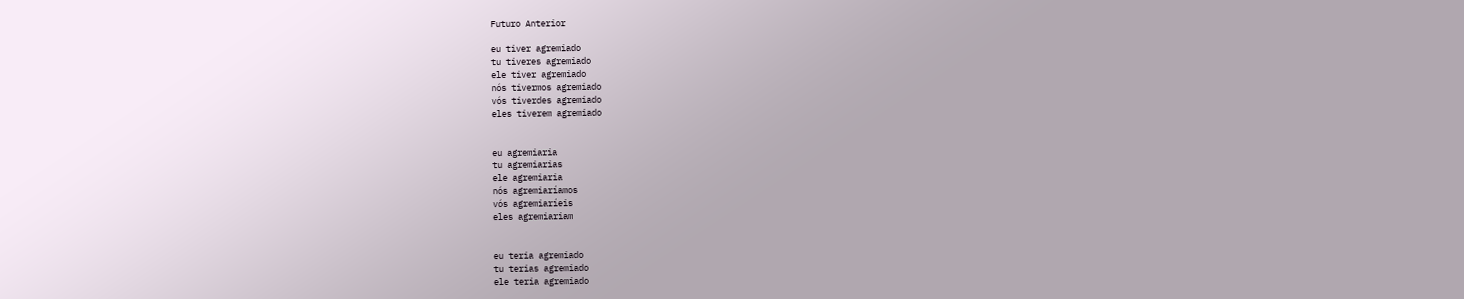Futuro Anterior

eu tiver agremiado
tu tiveres agremiado
ele tiver agremiado
nós tivermos agremiado
vós tiverdes agremiado
eles tiverem agremiado


eu agremiaria
tu agremiarias
ele agremiaria
nós agremiaríamos
vós agremiaríeis
eles agremiariam


eu teria agremiado
tu terias agremiado
ele teria agremiado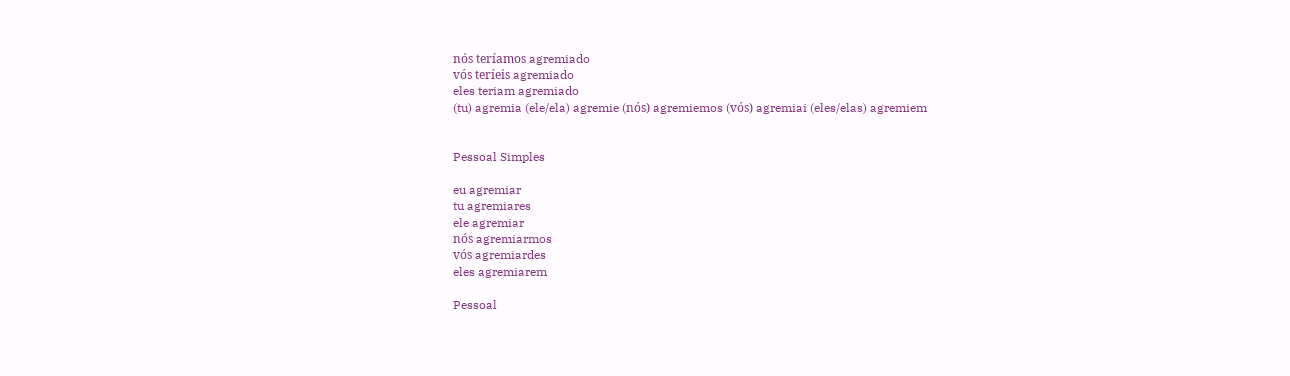nós teríamos agremiado
vós teríeis agremiado
eles teriam agremiado
(tu) agremia (ele/ela) agremie (nós) agremiemos (vós) agremiai (eles/elas) agremiem


Pessoal Simples

eu agremiar
tu agremiares
ele agremiar
nós agremiarmos
vós agremiardes
eles agremiarem

Pessoal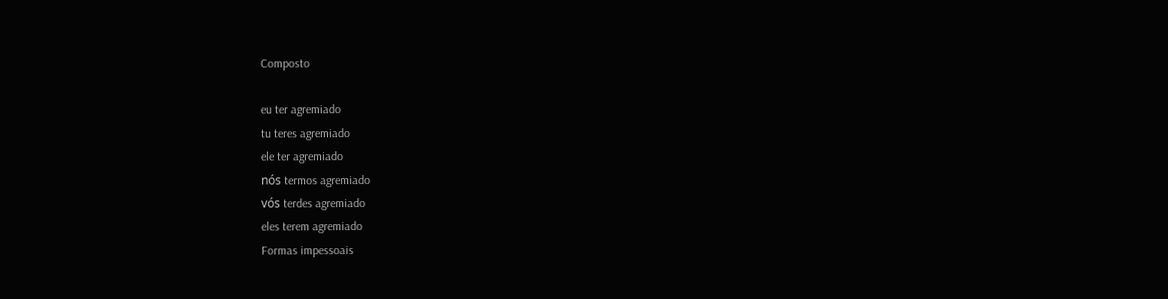Composto

eu ter agremiado
tu teres agremiado
ele ter agremiado
nós termos agremiado
vós terdes agremiado
eles terem agremiado
Formas impessoais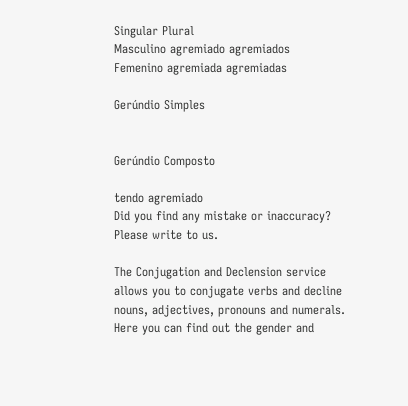Singular Plural
Masculino agremiado agremiados
Femenino agremiada agremiadas

Gerúndio Simples


Gerúndio Composto

tendo agremiado
Did you find any mistake or inaccuracy? Please write to us.

The Conjugation and Declension service allows you to conjugate verbs and decline nouns, adjectives, pronouns and numerals. Here you can find out the gender and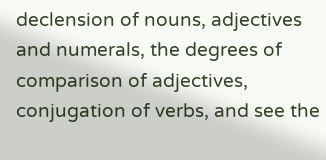declension of nouns, adjectives and numerals, the degrees of comparison of adjectives, conjugation of verbs, and see the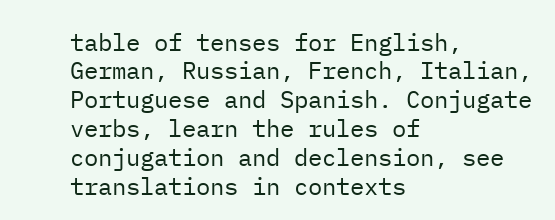table of tenses for English, German, Russian, French, Italian, Portuguese and Spanish. Conjugate verbs, learn the rules of conjugation and declension, see translations in contexts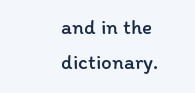and in the dictionary.